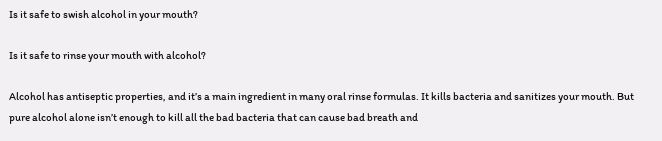Is it safe to swish alcohol in your mouth?

Is it safe to rinse your mouth with alcohol?

Alcohol has antiseptic properties, and it’s a main ingredient in many oral rinse formulas. It kills bacteria and sanitizes your mouth. But pure alcohol alone isn’t enough to kill all the bad bacteria that can cause bad breath and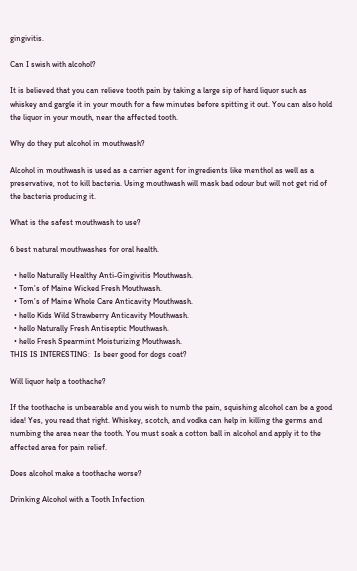gingivitis.

Can I swish with alcohol?

It is believed that you can relieve tooth pain by taking a large sip of hard liquor such as whiskey and gargle it in your mouth for a few minutes before spitting it out. You can also hold the liquor in your mouth, near the affected tooth.

Why do they put alcohol in mouthwash?

Alcohol in mouthwash is used as a carrier agent for ingredients like menthol as well as a preservative, not to kill bacteria. Using mouthwash will mask bad odour but will not get rid of the bacteria producing it.

What is the safest mouthwash to use?

6 best natural mouthwashes for oral health.

  • hello Naturally Healthy Anti-Gingivitis Mouthwash.
  • Tom’s of Maine Wicked Fresh Mouthwash.
  • Tom’s of Maine Whole Care Anticavity Mouthwash.
  • hello Kids Wild Strawberry Anticavity Mouthwash.
  • hello Naturally Fresh Antiseptic Mouthwash.
  • hello Fresh Spearmint Moisturizing Mouthwash.
THIS IS INTERESTING:  Is beer good for dogs coat?

Will liquor help a toothache?

If the toothache is unbearable and you wish to numb the pain, squishing alcohol can be a good idea! Yes, you read that right. Whiskey, scotch, and vodka can help in killing the germs and numbing the area near the tooth. You must soak a cotton ball in alcohol and apply it to the affected area for pain relief.

Does alcohol make a toothache worse?

Drinking Alcohol with a Tooth Infection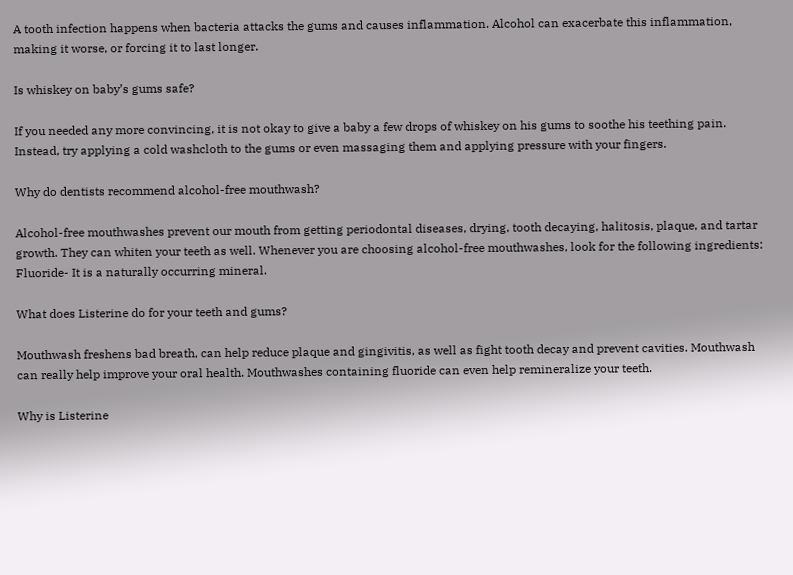A tooth infection happens when bacteria attacks the gums and causes inflammation. Alcohol can exacerbate this inflammation, making it worse, or forcing it to last longer.

Is whiskey on baby’s gums safe?

If you needed any more convincing, it is not okay to give a baby a few drops of whiskey on his gums to soothe his teething pain. Instead, try applying a cold washcloth to the gums or even massaging them and applying pressure with your fingers.

Why do dentists recommend alcohol-free mouthwash?

Alcohol-free mouthwashes prevent our mouth from getting periodontal diseases, drying, tooth decaying, halitosis, plaque, and tartar growth. They can whiten your teeth as well. Whenever you are choosing alcohol-free mouthwashes, look for the following ingredients: Fluoride- It is a naturally occurring mineral.

What does Listerine do for your teeth and gums?

Mouthwash freshens bad breath, can help reduce plaque and gingivitis, as well as fight tooth decay and prevent cavities. Mouthwash can really help improve your oral health. Mouthwashes containing fluoride can even help remineralize your teeth.

Why is Listerine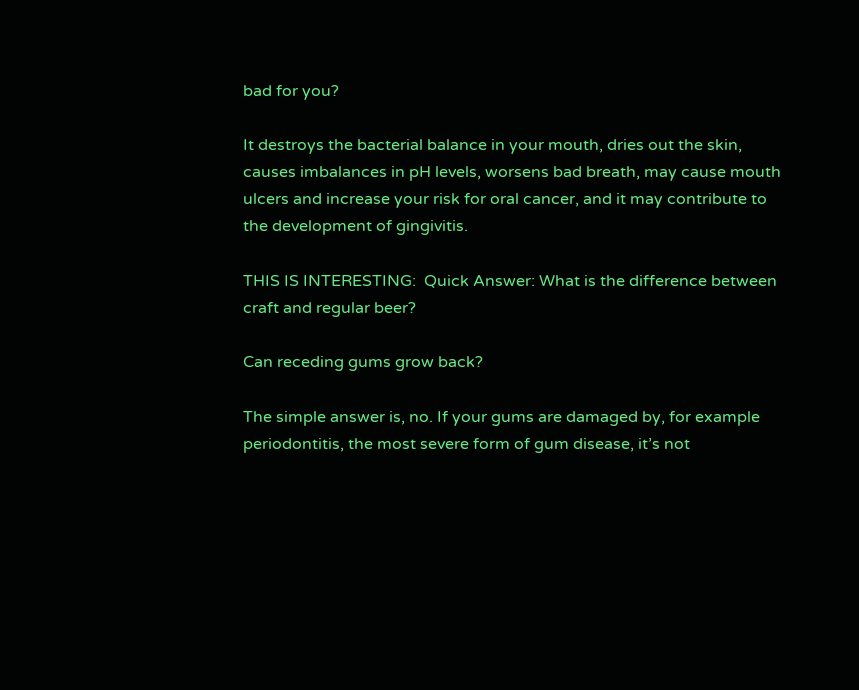bad for you?

It destroys the bacterial balance in your mouth, dries out the skin, causes imbalances in pH levels, worsens bad breath, may cause mouth ulcers and increase your risk for oral cancer, and it may contribute to the development of gingivitis.

THIS IS INTERESTING:  Quick Answer: What is the difference between craft and regular beer?

Can receding gums grow back?

The simple answer is, no. If your gums are damaged by, for example periodontitis, the most severe form of gum disease, it’s not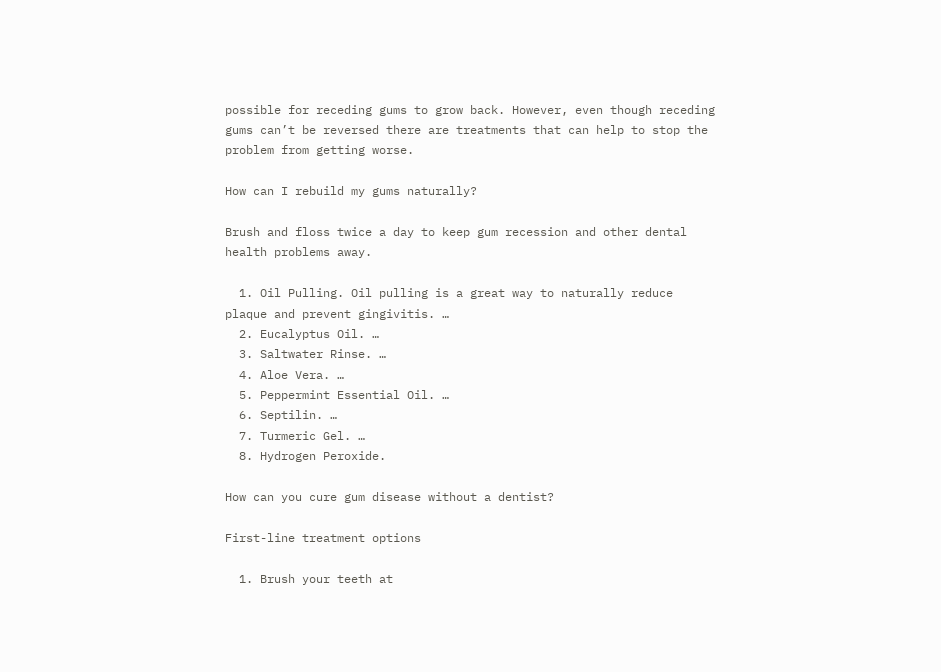possible for receding gums to grow back. However, even though receding gums can’t be reversed there are treatments that can help to stop the problem from getting worse.

How can I rebuild my gums naturally?

Brush and floss twice a day to keep gum recession and other dental health problems away.

  1. Oil Pulling. Oil pulling is a great way to naturally reduce plaque and prevent gingivitis. …
  2. Eucalyptus Oil. …
  3. Saltwater Rinse. …
  4. Aloe Vera. …
  5. Peppermint Essential Oil. …
  6. Septilin. …
  7. Turmeric Gel. …
  8. Hydrogen Peroxide.

How can you cure gum disease without a dentist?

First-line treatment options

  1. Brush your teeth at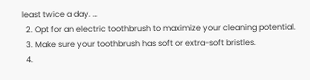least twice a day. …
  2. Opt for an electric toothbrush to maximize your cleaning potential.
  3. Make sure your toothbrush has soft or extra-soft bristles.
  4.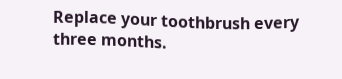Replace your toothbrush every three months.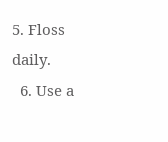5. Floss daily.
  6. Use a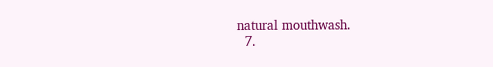natural mouthwash.
  7.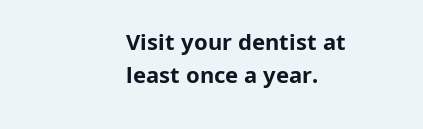Visit your dentist at least once a year.